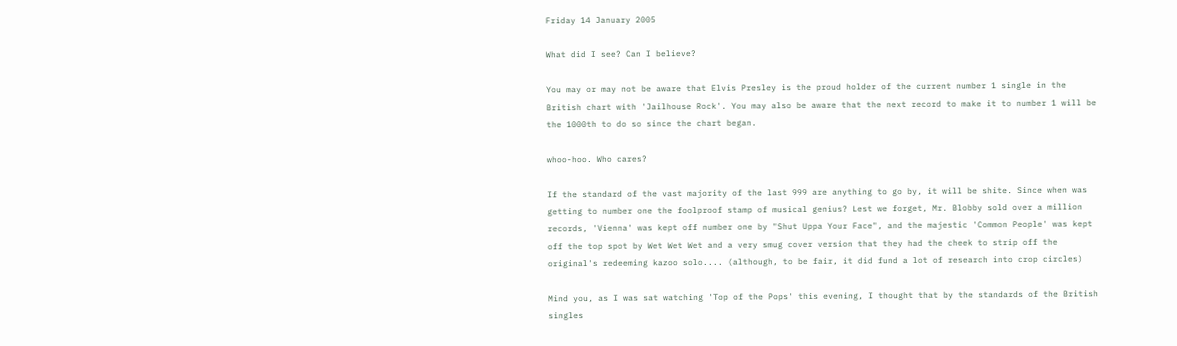Friday 14 January 2005

What did I see? Can I believe?

You may or may not be aware that Elvis Presley is the proud holder of the current number 1 single in the British chart with 'Jailhouse Rock'. You may also be aware that the next record to make it to number 1 will be the 1000th to do so since the chart began.

whoo-hoo. Who cares?

If the standard of the vast majority of the last 999 are anything to go by, it will be shite. Since when was getting to number one the foolproof stamp of musical genius? Lest we forget, Mr. Blobby sold over a million records, 'Vienna' was kept off number one by "Shut Uppa Your Face", and the majestic 'Common People' was kept off the top spot by Wet Wet Wet and a very smug cover version that they had the cheek to strip off the original's redeeming kazoo solo.... (although, to be fair, it did fund a lot of research into crop circles)

Mind you, as I was sat watching 'Top of the Pops' this evening, I thought that by the standards of the British singles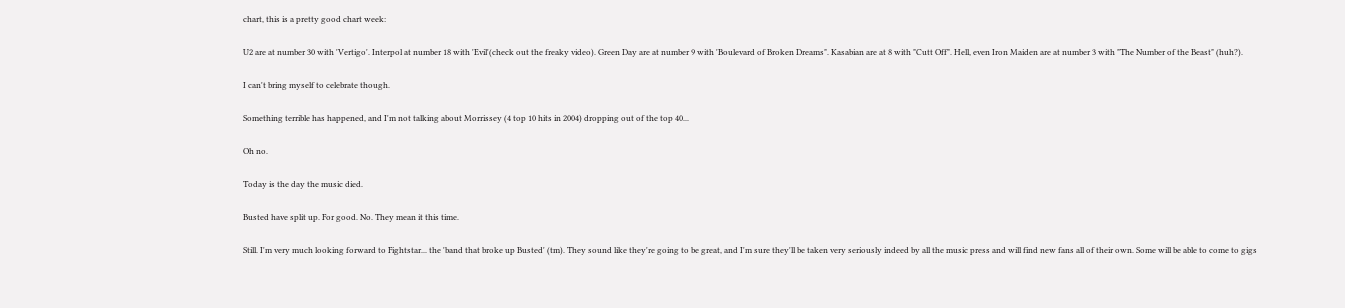chart, this is a pretty good chart week:

U2 are at number 30 with 'Vertigo'. Interpol at number 18 with 'Evil'(check out the freaky video). Green Day are at number 9 with 'Boulevard of Broken Dreams". Kasabian are at 8 with "Cutt Off". Hell, even Iron Maiden are at number 3 with "The Number of the Beast" (huh?).

I can't bring myself to celebrate though.

Something terrible has happened, and I'm not talking about Morrissey (4 top 10 hits in 2004) dropping out of the top 40...

Oh no.

Today is the day the music died.

Busted have split up. For good. No. They mean it this time.

Still. I'm very much looking forward to Fightstar... the 'band that broke up Busted' (tm). They sound like they're going to be great, and I'm sure they'll be taken very seriously indeed by all the music press and will find new fans all of their own. Some will be able to come to gigs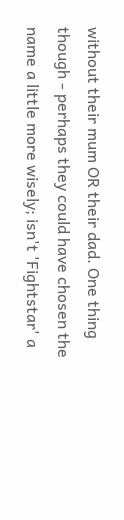without their mum OR their dad. One thing though - perhaps they could have chosen the name a little more wisely; isn't 'Fightstar' a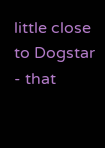little close to Dogstar - that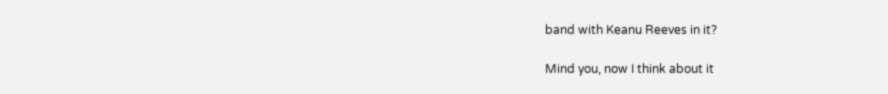band with Keanu Reeves in it?

Mind you, now I think about it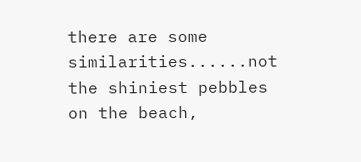there are some similarities......not the shiniest pebbles on the beach,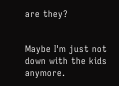are they?


Maybe I'm just not down with the kids anymore.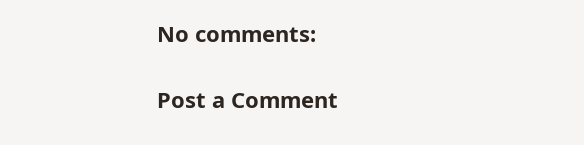No comments:

Post a Comment